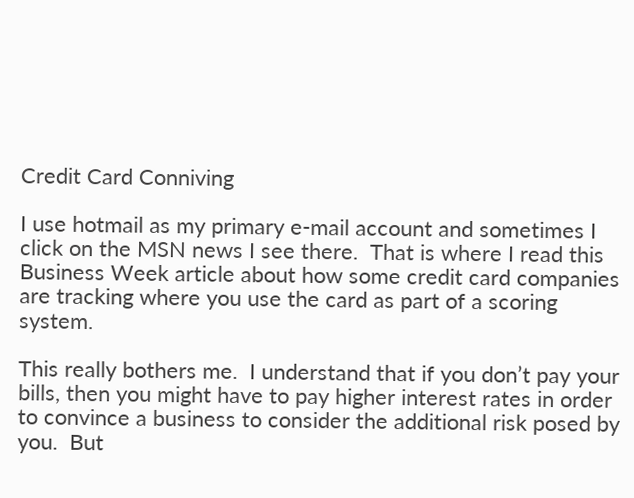Credit Card Conniving

I use hotmail as my primary e-mail account and sometimes I click on the MSN news I see there.  That is where I read this Business Week article about how some credit card companies are tracking where you use the card as part of a scoring system.

This really bothers me.  I understand that if you don’t pay your bills, then you might have to pay higher interest rates in order to convince a business to consider the additional risk posed by you.  But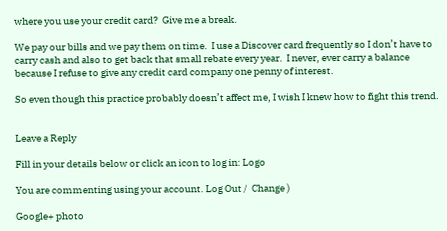where you use your credit card?  Give me a break.

We pay our bills and we pay them on time.  I use a Discover card frequently so I don’t have to carry cash and also to get back that small rebate every year.  I never, ever carry a balance because I refuse to give any credit card company one penny of interest.

So even though this practice probably doesn’t affect me, I wish I knew how to fight this trend.


Leave a Reply

Fill in your details below or click an icon to log in: Logo

You are commenting using your account. Log Out /  Change )

Google+ photo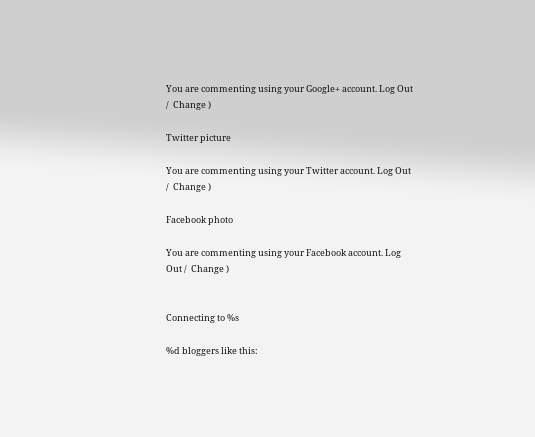You are commenting using your Google+ account. Log Out /  Change )

Twitter picture

You are commenting using your Twitter account. Log Out /  Change )

Facebook photo

You are commenting using your Facebook account. Log Out /  Change )


Connecting to %s

%d bloggers like this: